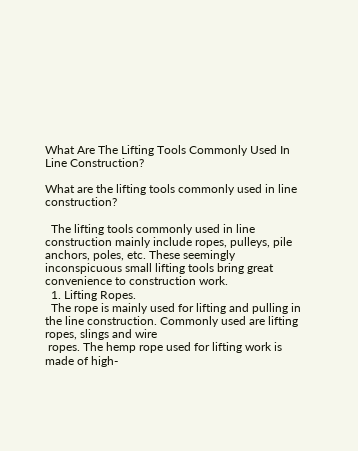What Are The Lifting Tools Commonly Used In Line Construction?

What are the lifting tools commonly used in line construction?

  The lifting tools commonly used in line construction mainly include ropes, pulleys, pile anchors, poles, etc. These seemingly inconspicuous small lifting tools bring great convenience to construction work.
  1. Lifting Ropes.
  The rope is mainly used for lifting and pulling in the line construction. Commonly used are lifting ropes, slings and wire
 ropes. The hemp rope used for lifting work is made of high-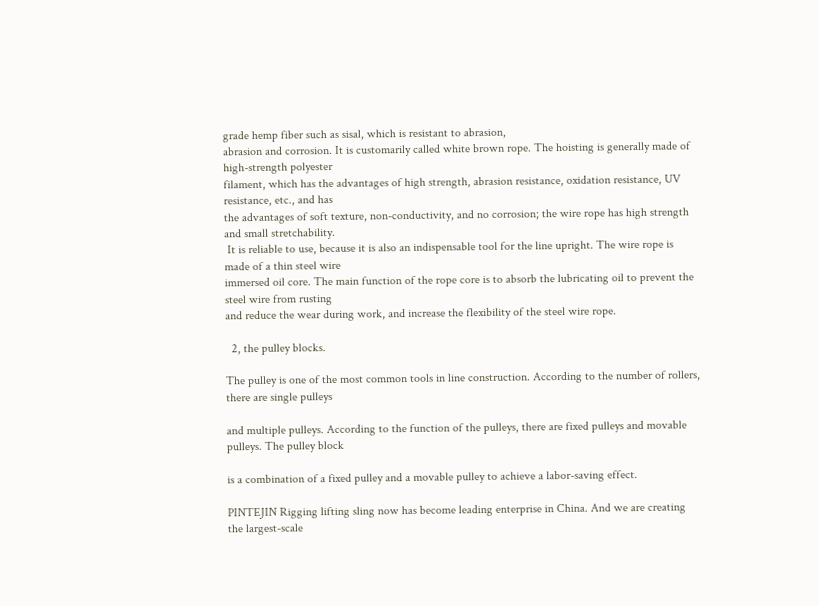grade hemp fiber such as sisal, which is resistant to abrasion,
abrasion and corrosion. It is customarily called white brown rope. The hoisting is generally made of high-strength polyester
filament, which has the advantages of high strength, abrasion resistance, oxidation resistance, UV resistance, etc., and has
the advantages of soft texture, non-conductivity, and no corrosion; the wire rope has high strength and small stretchability.
 It is reliable to use, because it is also an indispensable tool for the line upright. The wire rope is made of a thin steel wire
immersed oil core. The main function of the rope core is to absorb the lubricating oil to prevent the steel wire from rusting
and reduce the wear during work, and increase the flexibility of the steel wire rope.

  2, the pulley blocks.

The pulley is one of the most common tools in line construction. According to the number of rollers, there are single pulleys

and multiple pulleys. According to the function of the pulleys, there are fixed pulleys and movable pulleys. The pulley block

is a combination of a fixed pulley and a movable pulley to achieve a labor-saving effect.

PINTEJIN Rigging lifting sling now has become leading enterprise in China. And we are creating the largest-scale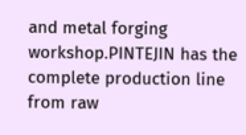and metal forging workshop.PINTEJIN has the complete production line from raw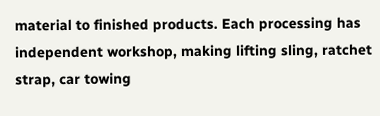material to finished products. Each processing has independent workshop, making lifting sling, ratchet strap, car towing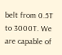belt from 0.5T to 3000T. We are capable of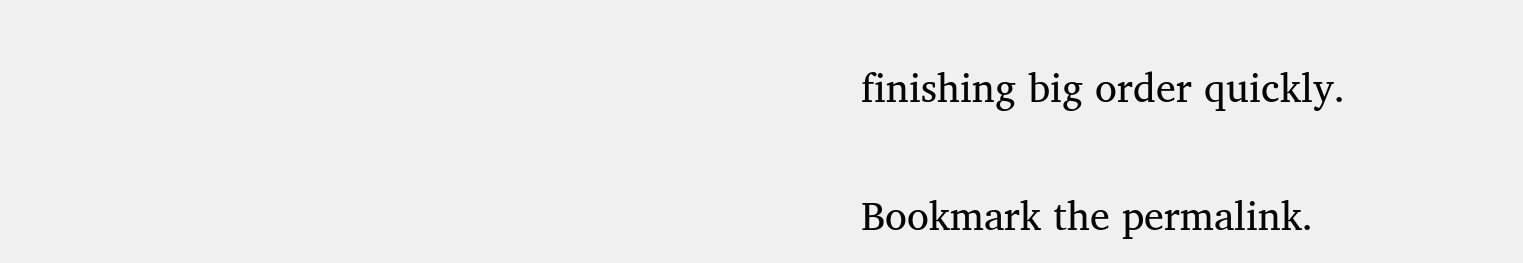finishing big order quickly.

Bookmark the permalink.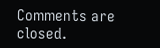Comments are closed.